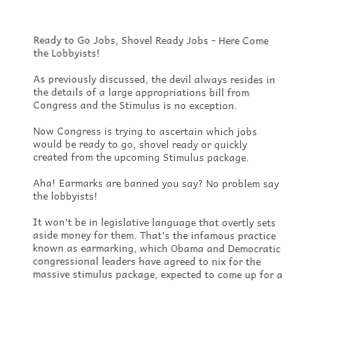Ready to Go Jobs, Shovel Ready Jobs - Here Come the Lobbyists!

As previously discussed, the devil always resides in the details of a large appropriations bill from Congress and the Stimulus is no exception.

Now Congress is trying to ascertain which jobs would be ready to go, shovel ready or quickly created from the upcoming Stimulus package.

Aha! Earmarks are banned you say? No problem say the lobbyists!

It won't be in legislative language that overtly sets aside money for them. That's the infamous practice known as earmarking, which Obama and Democratic congressional leaders have agreed to nix for the massive stimulus package, expected to come up for a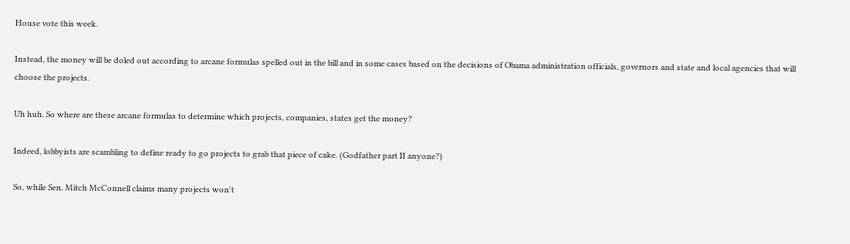House vote this week.

Instead, the money will be doled out according to arcane formulas spelled out in the bill and in some cases based on the decisions of Obama administration officials, governors and state and local agencies that will choose the projects.

Uh huh. So where are these arcane formulas to determine which projects, companies, states get the money?

Indeed, lobbyists are scambling to define ready to go projects to grab that piece of cake. (Godfather part II anyone?)

So, while Sen. Mitch McConnell claims many projects won't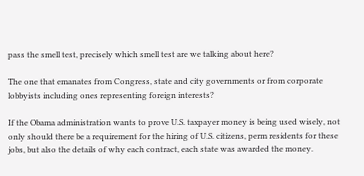pass the smell test, precisely which smell test are we talking about here?

The one that emanates from Congress, state and city governments or from corporate lobbyists including ones representing foreign interests?

If the Obama administration wants to prove U.S. taxpayer money is being used wisely, not only should there be a requirement for the hiring of U.S. citizens, perm residents for these jobs, but also the details of why each contract, each state was awarded the money.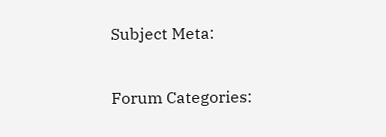Subject Meta:

Forum Categories: